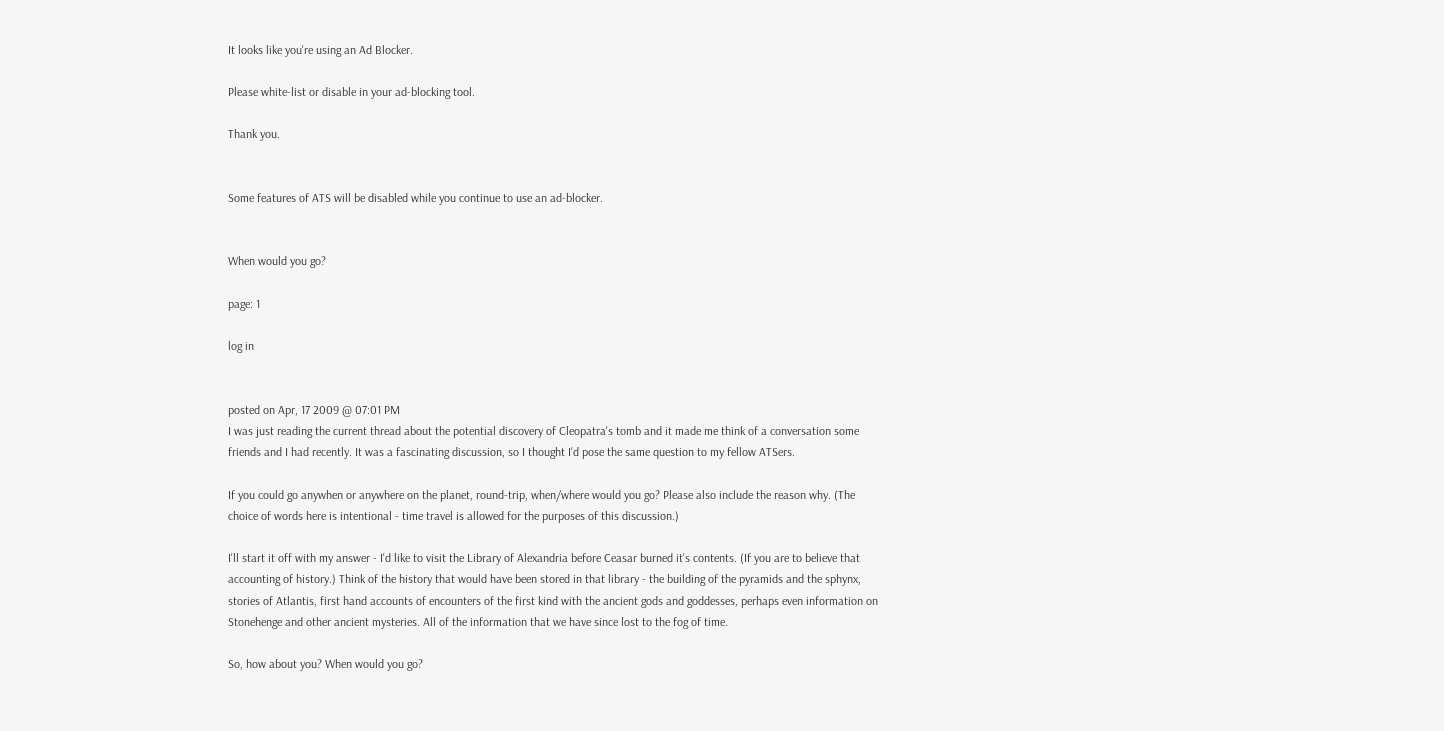It looks like you're using an Ad Blocker.

Please white-list or disable in your ad-blocking tool.

Thank you.


Some features of ATS will be disabled while you continue to use an ad-blocker.


When would you go?

page: 1

log in


posted on Apr, 17 2009 @ 07:01 PM
I was just reading the current thread about the potential discovery of Cleopatra's tomb and it made me think of a conversation some friends and I had recently. It was a fascinating discussion, so I thought I'd pose the same question to my fellow ATSers.

If you could go anywhen or anywhere on the planet, round-trip, when/where would you go? Please also include the reason why. (The choice of words here is intentional - time travel is allowed for the purposes of this discussion.)

I'll start it off with my answer - I'd like to visit the Library of Alexandria before Ceasar burned it's contents. (If you are to believe that accounting of history.) Think of the history that would have been stored in that library - the building of the pyramids and the sphynx, stories of Atlantis, first hand accounts of encounters of the first kind with the ancient gods and goddesses, perhaps even information on Stonehenge and other ancient mysteries. All of the information that we have since lost to the fog of time.

So, how about you? When would you go?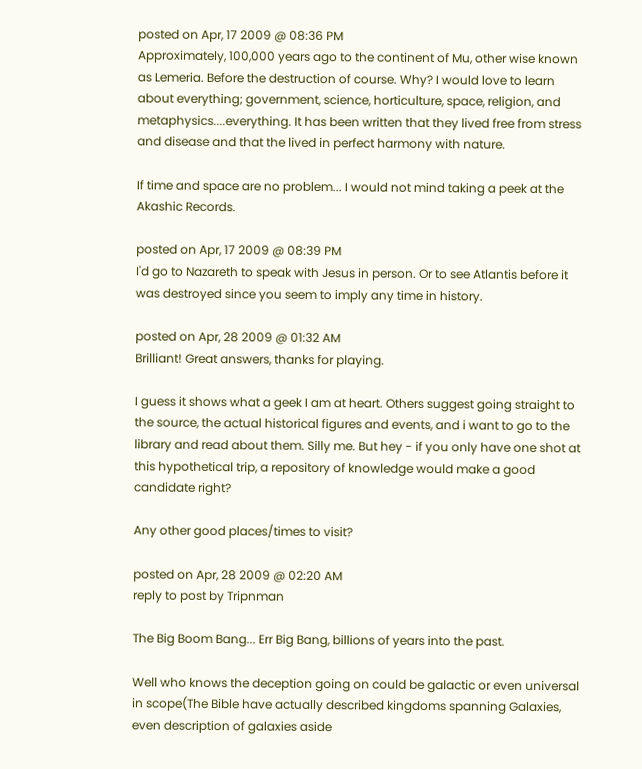posted on Apr, 17 2009 @ 08:36 PM
Approximately, 100,000 years ago to the continent of Mu, other wise known as Lemeria. Before the destruction of course. Why? I would love to learn about everything; government, science, horticulture, space, religion, and metaphysics....everything. It has been written that they lived free from stress and disease and that the lived in perfect harmony with nature.

If time and space are no problem... I would not mind taking a peek at the Akashic Records.

posted on Apr, 17 2009 @ 08:39 PM
I'd go to Nazareth to speak with Jesus in person. Or to see Atlantis before it was destroyed since you seem to imply any time in history.

posted on Apr, 28 2009 @ 01:32 AM
Brilliant! Great answers, thanks for playing.

I guess it shows what a geek I am at heart. Others suggest going straight to the source, the actual historical figures and events, and i want to go to the library and read about them. Silly me. But hey - if you only have one shot at this hypothetical trip, a repository of knowledge would make a good candidate right?

Any other good places/times to visit?

posted on Apr, 28 2009 @ 02:20 AM
reply to post by Tripnman

The Big Boom Bang... Err Big Bang, billions of years into the past.

Well who knows the deception going on could be galactic or even universal in scope(The Bible have actually described kingdoms spanning Galaxies, even description of galaxies aside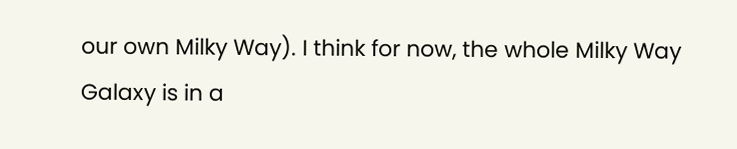our own Milky Way). I think for now, the whole Milky Way Galaxy is in a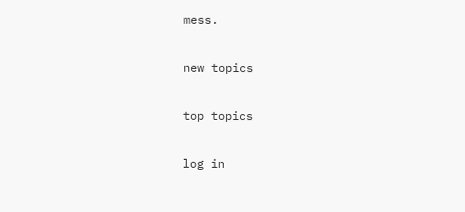mess.

new topics

top topics

log in